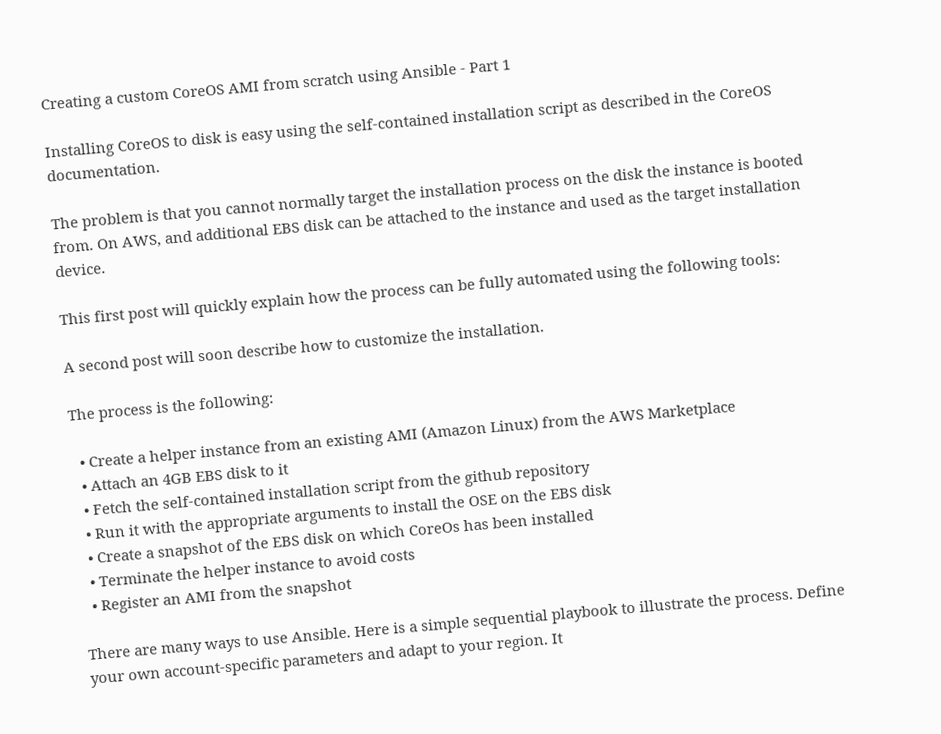Creating a custom CoreOS AMI from scratch using Ansible - Part 1

Installing CoreOS to disk is easy using the self-contained installation script as described in the CoreOS documentation.

The problem is that you cannot normally target the installation process on the disk the instance is booted from. On AWS, and additional EBS disk can be attached to the instance and used as the target installation device.

This first post will quickly explain how the process can be fully automated using the following tools:

A second post will soon describe how to customize the installation.

The process is the following:

  • Create a helper instance from an existing AMI (Amazon Linux) from the AWS Marketplace
  • Attach an 4GB EBS disk to it
  • Fetch the self-contained installation script from the github repository
  • Run it with the appropriate arguments to install the OSE on the EBS disk
  • Create a snapshot of the EBS disk on which CoreOs has been installed
  • Terminate the helper instance to avoid costs
  • Register an AMI from the snapshot

There are many ways to use Ansible. Here is a simple sequential playbook to illustrate the process. Define your own account-specific parameters and adapt to your region. It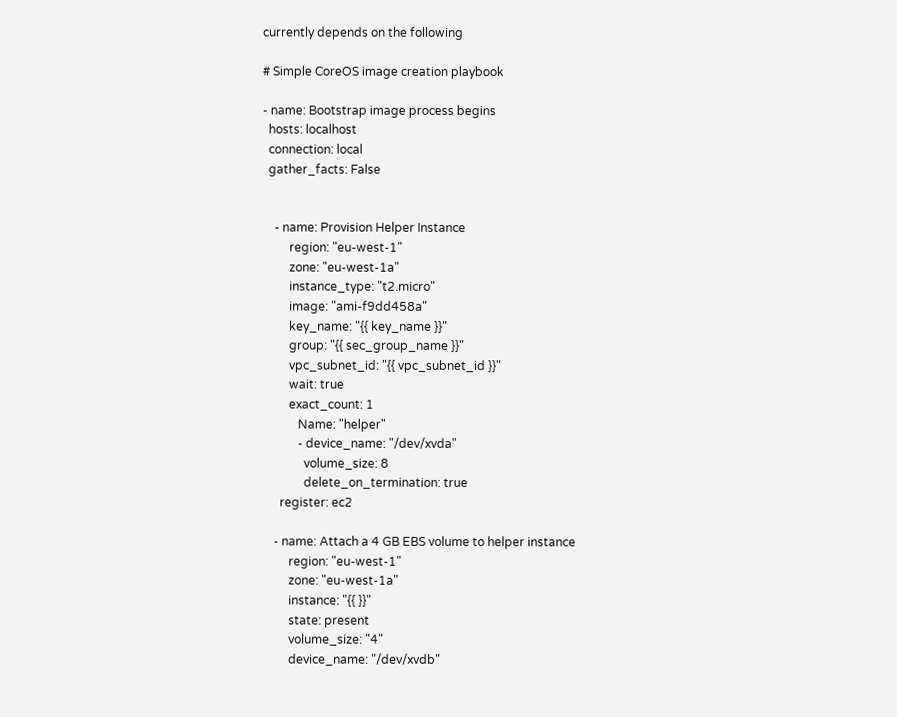currently depends on the following

# Simple CoreOS image creation playbook

- name: Bootstrap image process begins
  hosts: localhost
  connection: local
  gather_facts: False


    - name: Provision Helper Instance
         region: "eu-west-1"
         zone: "eu-west-1a"
         instance_type: "t2.micro"
         image: "ami-f9dd458a"
         key_name: "{{ key_name }}"
         group: "{{ sec_group_name }}"
         vpc_subnet_id: "{{ vpc_subnet_id }}"
         wait: true
         exact_count: 1
            Name: "helper"
            - device_name: "/dev/xvda"
              volume_size: 8
              delete_on_termination: true
      register: ec2

    - name: Attach a 4 GB EBS volume to helper instance
         region: "eu-west-1"
         zone: "eu-west-1a"
         instance: "{{ }}"
         state: present
         volume_size: "4"
         device_name: "/dev/xvdb"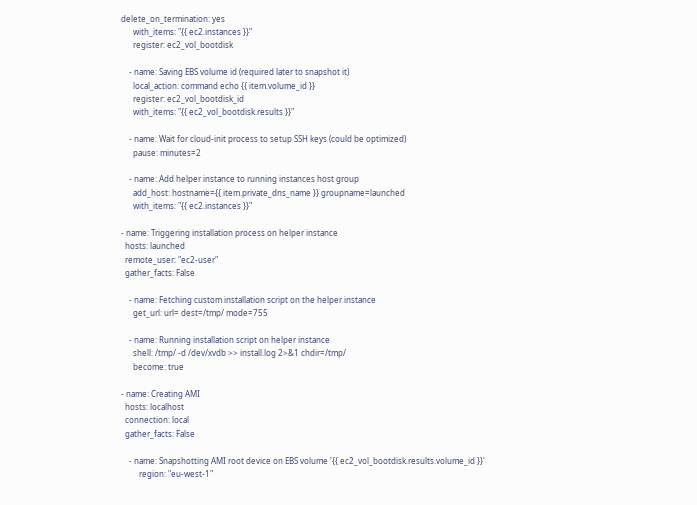delete_on_termination: yes
      with_items: "{{ ec2.instances }}"
      register: ec2_vol_bootdisk

    - name: Saving EBS volume id (required later to snapshot it)
      local_action: command echo {{ item.volume_id }}
      register: ec2_vol_bootdisk_id
      with_items: "{{ ec2_vol_bootdisk.results }}"

    - name: Wait for cloud-init process to setup SSH keys (could be optimized)
      pause: minutes=2

    - name: Add helper instance to running instances host group
      add_host: hostname={{ item.private_dns_name }} groupname=launched
      with_items: "{{ ec2.instances }}"

- name: Triggering installation process on helper instance
  hosts: launched
  remote_user: "ec2-user"
  gather_facts: False

    - name: Fetching custom installation script on the helper instance
      get_url: url= dest=/tmp/ mode=755

    - name: Running installation script on helper instance
      shell: /tmp/ -d /dev/xvdb >> install.log 2>&1 chdir=/tmp/
      become: true

- name: Creating AMI
  hosts: localhost
  connection: local
  gather_facts: False

    - name: Snapshotting AMI root device on EBS volume '{{ ec2_vol_bootdisk.results.volume_id }}'
         region: "eu-west-1"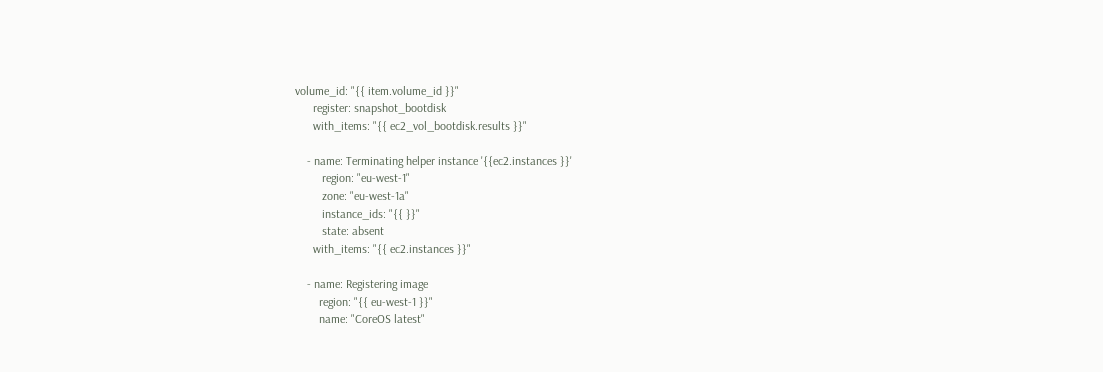volume_id: "{{ item.volume_id }}"
      register: snapshot_bootdisk
      with_items: "{{ ec2_vol_bootdisk.results }}"

    - name: Terminating helper instance '{{ec2.instances }}'
         region: "eu-west-1"
         zone: "eu-west-1a"
         instance_ids: "{{ }}"
         state: absent
      with_items: "{{ ec2.instances }}"

    - name: Registering image
        region: "{{ eu-west-1 }}"
        name: "CoreOS latest"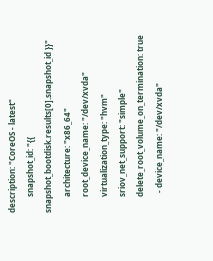description: "CoreOS - latest"
        snapshot_id: "{{ snapshot_bootdisk.results[0].snapshot_id }}"
        architecture: "x86_64"
        root_device_name: "/dev/xvda"
        virtualization_type: "hvm"
        sriov_net_support: "simple"
        delete_root_volume_on_termination: true
          - device_name: "/dev/xvda"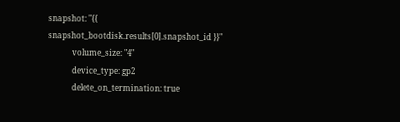snapshot: "{{ snapshot_bootdisk.results[0].snapshot_id }}"
            volume_size: "4"
            device_type: gp2
            delete_on_termination: true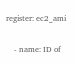register: ec2_ami

    - name: ID of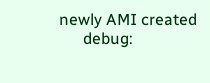newly AMI created
      debug: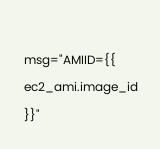msg="AMIID={{ ec2_ami.image_id }}"